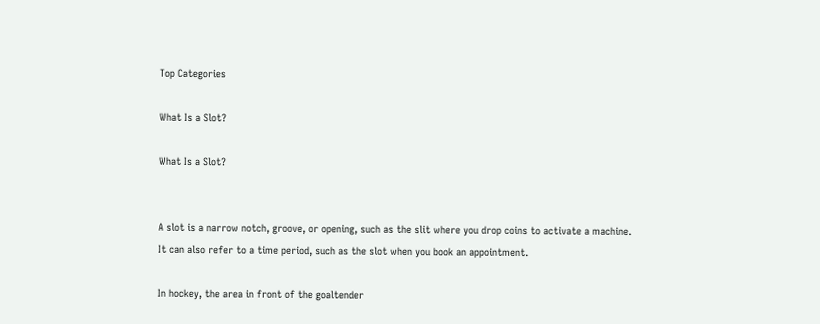Top Categories

What Is a Slot?

What Is a Slot?


A slot is a narrow notch, groove, or opening, such as the slit where you drop coins to activate a machine. It can also refer to a time period, such as the slot when you book an appointment.

In hockey, the area in front of the goaltender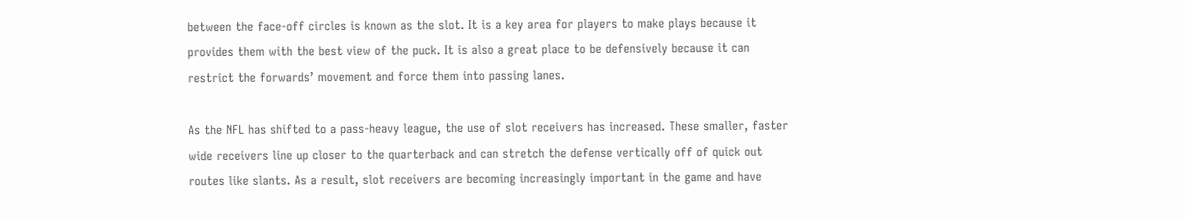between the face-off circles is known as the slot. It is a key area for players to make plays because it provides them with the best view of the puck. It is also a great place to be defensively because it can restrict the forwards’ movement and force them into passing lanes.

As the NFL has shifted to a pass-heavy league, the use of slot receivers has increased. These smaller, faster wide receivers line up closer to the quarterback and can stretch the defense vertically off of quick out routes like slants. As a result, slot receivers are becoming increasingly important in the game and have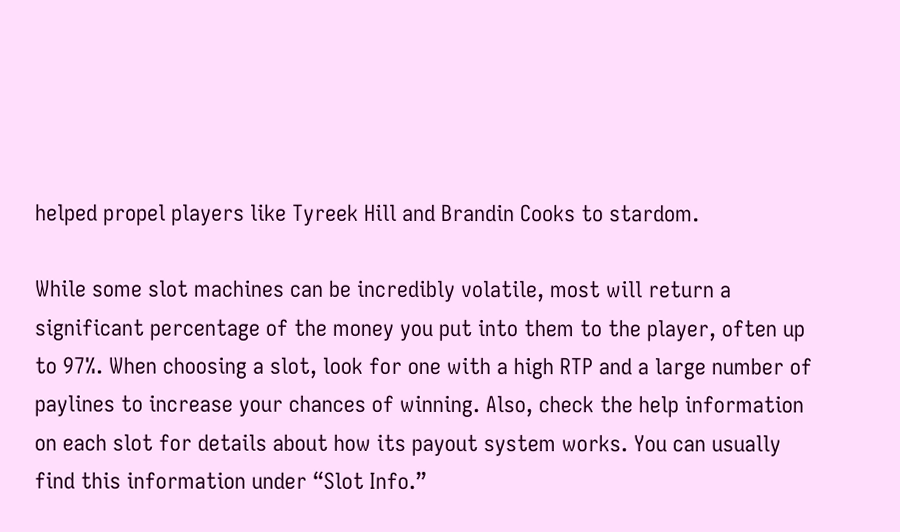helped propel players like Tyreek Hill and Brandin Cooks to stardom.

While some slot machines can be incredibly volatile, most will return a significant percentage of the money you put into them to the player, often up to 97%. When choosing a slot, look for one with a high RTP and a large number of paylines to increase your chances of winning. Also, check the help information on each slot for details about how its payout system works. You can usually find this information under “Slot Info.”